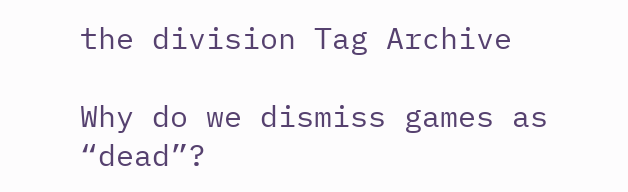the division Tag Archive

Why do we dismiss games as “dead”?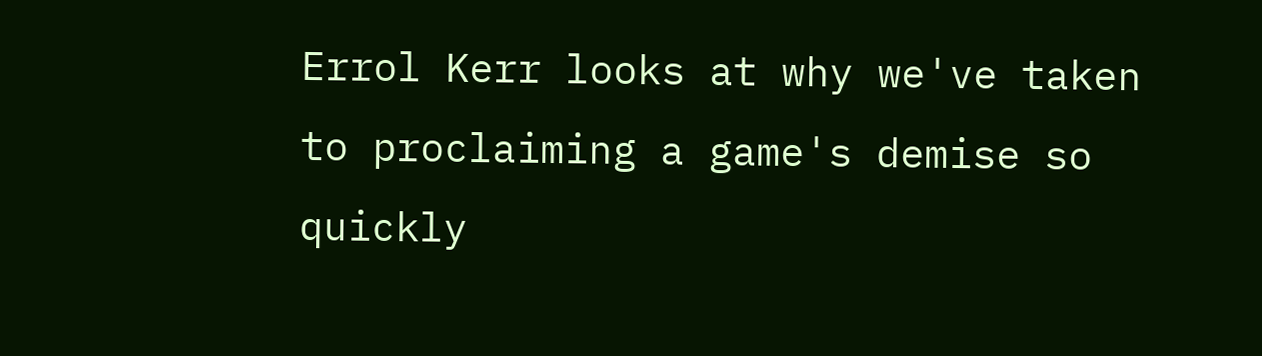Errol Kerr looks at why we've taken to proclaiming a game's demise so quickly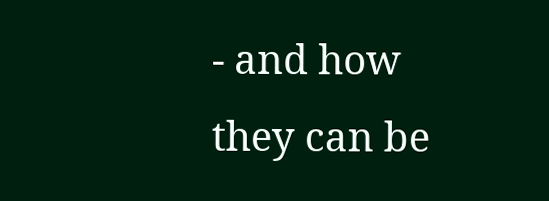- and how they can be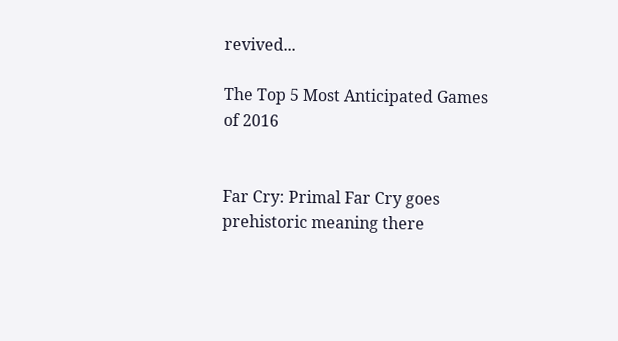revived...

The Top 5 Most Anticipated Games of 2016


Far Cry: Primal Far Cry goes prehistoric meaning there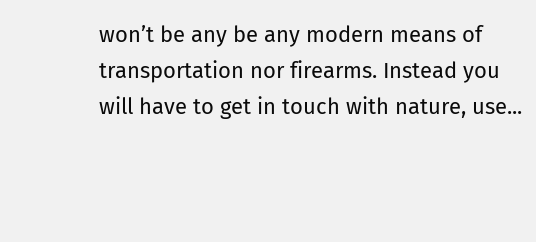won’t be any be any modern means of transportation nor firearms. Instead you will have to get in touch with nature, use...